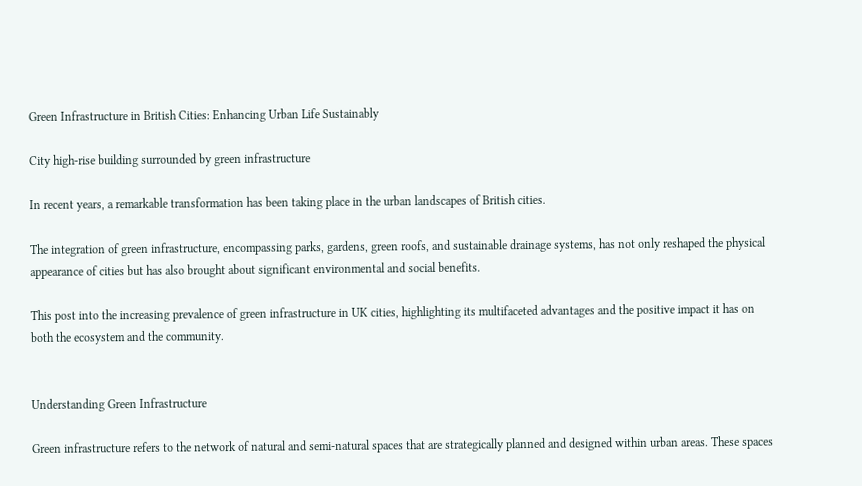Green Infrastructure in British Cities: Enhancing Urban Life Sustainably

City high-rise building surrounded by green infrastructure

In recent years, a remarkable transformation has been taking place in the urban landscapes of British cities.

The integration of green infrastructure, encompassing parks, gardens, green roofs, and sustainable drainage systems, has not only reshaped the physical appearance of cities but has also brought about significant environmental and social benefits.

This post into the increasing prevalence of green infrastructure in UK cities, highlighting its multifaceted advantages and the positive impact it has on both the ecosystem and the community.


Understanding Green Infrastructure

Green infrastructure refers to the network of natural and semi-natural spaces that are strategically planned and designed within urban areas. These spaces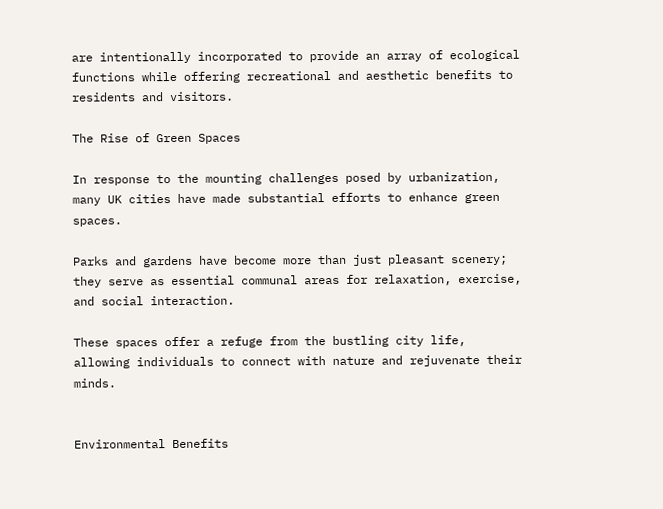are intentionally incorporated to provide an array of ecological functions while offering recreational and aesthetic benefits to residents and visitors.

The Rise of Green Spaces

In response to the mounting challenges posed by urbanization, many UK cities have made substantial efforts to enhance green spaces.

Parks and gardens have become more than just pleasant scenery; they serve as essential communal areas for relaxation, exercise, and social interaction.

These spaces offer a refuge from the bustling city life, allowing individuals to connect with nature and rejuvenate their minds.


Environmental Benefits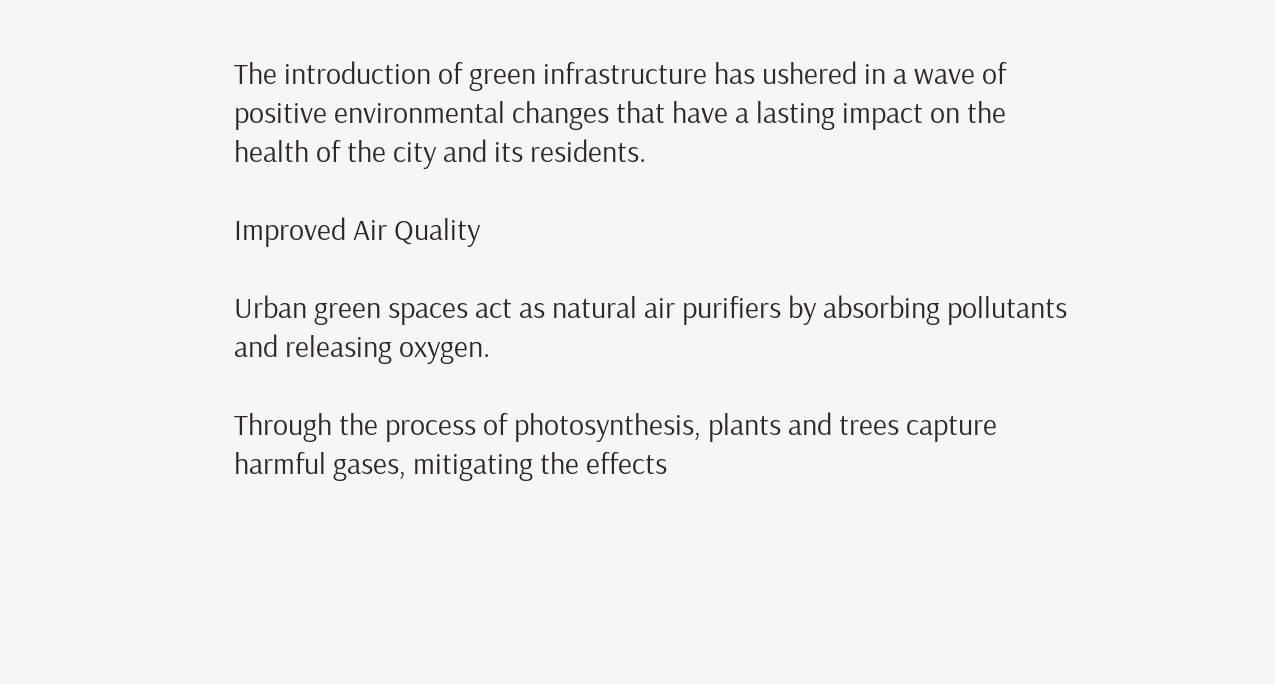The introduction of green infrastructure has ushered in a wave of positive environmental changes that have a lasting impact on the health of the city and its residents.

Improved Air Quality

Urban green spaces act as natural air purifiers by absorbing pollutants and releasing oxygen.

Through the process of photosynthesis, plants and trees capture harmful gases, mitigating the effects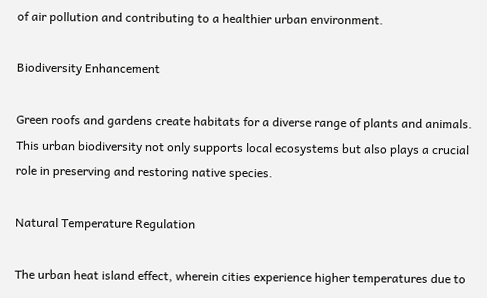of air pollution and contributing to a healthier urban environment.

Biodiversity Enhancement

Green roofs and gardens create habitats for a diverse range of plants and animals. This urban biodiversity not only supports local ecosystems but also plays a crucial role in preserving and restoring native species.

Natural Temperature Regulation

The urban heat island effect, wherein cities experience higher temperatures due to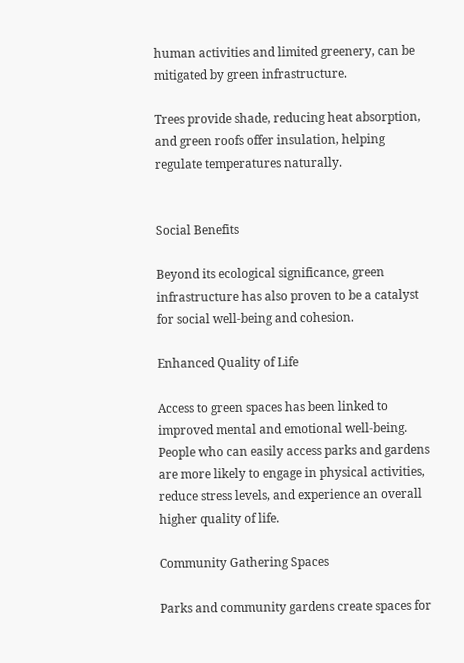human activities and limited greenery, can be mitigated by green infrastructure.

Trees provide shade, reducing heat absorption, and green roofs offer insulation, helping regulate temperatures naturally.


Social Benefits

Beyond its ecological significance, green infrastructure has also proven to be a catalyst for social well-being and cohesion.

Enhanced Quality of Life

Access to green spaces has been linked to improved mental and emotional well-being. People who can easily access parks and gardens are more likely to engage in physical activities, reduce stress levels, and experience an overall higher quality of life.

Community Gathering Spaces

Parks and community gardens create spaces for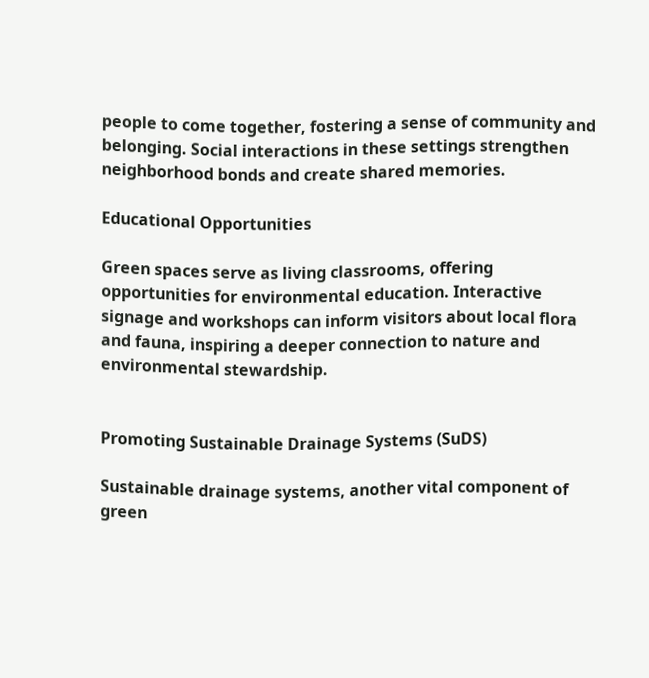people to come together, fostering a sense of community and belonging. Social interactions in these settings strengthen neighborhood bonds and create shared memories.

Educational Opportunities

Green spaces serve as living classrooms, offering opportunities for environmental education. Interactive signage and workshops can inform visitors about local flora and fauna, inspiring a deeper connection to nature and environmental stewardship.


Promoting Sustainable Drainage Systems (SuDS)

Sustainable drainage systems, another vital component of green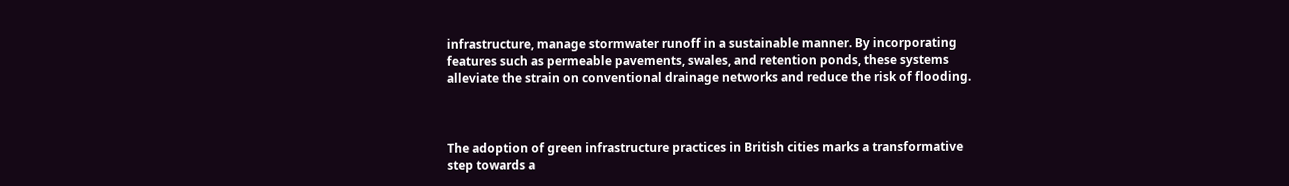infrastructure, manage stormwater runoff in a sustainable manner. By incorporating features such as permeable pavements, swales, and retention ponds, these systems alleviate the strain on conventional drainage networks and reduce the risk of flooding.



The adoption of green infrastructure practices in British cities marks a transformative step towards a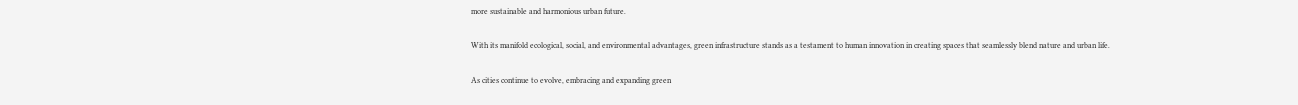more sustainable and harmonious urban future.

With its manifold ecological, social, and environmental advantages, green infrastructure stands as a testament to human innovation in creating spaces that seamlessly blend nature and urban life.

As cities continue to evolve, embracing and expanding green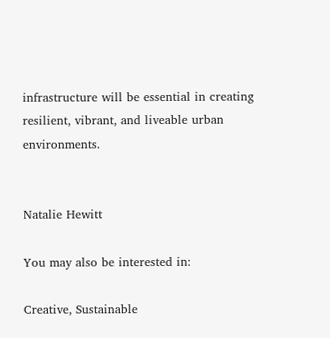infrastructure will be essential in creating resilient, vibrant, and liveable urban environments.


Natalie Hewitt

You may also be interested in:

Creative, Sustainable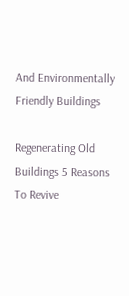And Environmentally Friendly Buildings

Regenerating Old Buildings 5 Reasons To Revive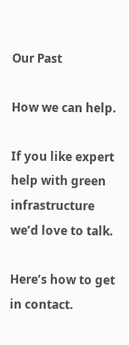Our Past

How we can help.

If you like expert help with green infrastructure we’d love to talk.

Here’s how to get in contact.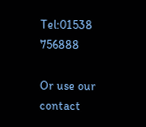Tel:01538 756888

Or use our contact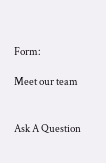Form:

Meet our team


Ask A Question